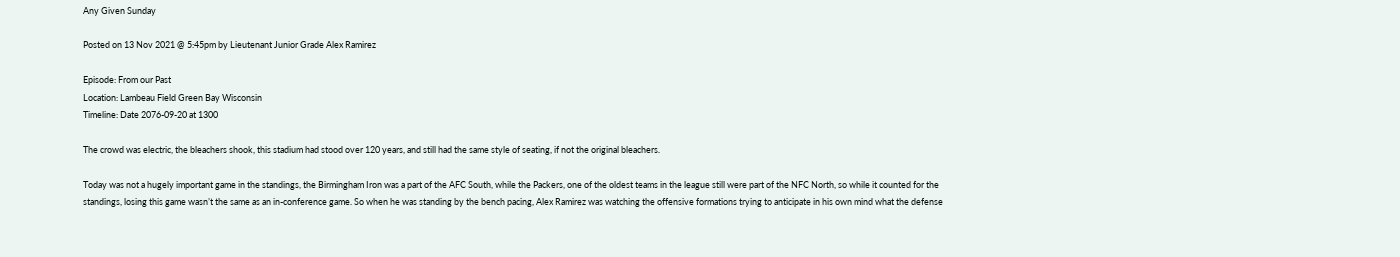Any Given Sunday

Posted on 13 Nov 2021 @ 5:45pm by Lieutenant Junior Grade Alex Ramirez

Episode: From our Past
Location: Lambeau Field Green Bay Wisconsin
Timeline: Date 2076-09-20 at 1300

The crowd was electric, the bleachers shook, this stadium had stood over 120 years, and still had the same style of seating, if not the original bleachers.

Today was not a hugely important game in the standings, the Birmingham Iron was a part of the AFC South, while the Packers, one of the oldest teams in the league still were part of the NFC North, so while it counted for the standings, losing this game wasn’t the same as an in-conference game. So when he was standing by the bench pacing, Alex Ramirez was watching the offensive formations trying to anticipate in his own mind what the defense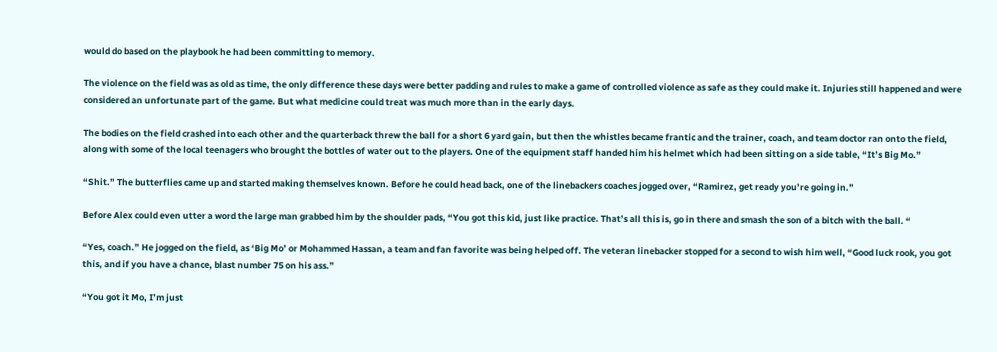would do based on the playbook he had been committing to memory.

The violence on the field was as old as time, the only difference these days were better padding and rules to make a game of controlled violence as safe as they could make it. Injuries still happened and were considered an unfortunate part of the game. But what medicine could treat was much more than in the early days.

The bodies on the field crashed into each other and the quarterback threw the ball for a short 6 yard gain, but then the whistles became frantic and the trainer, coach, and team doctor ran onto the field, along with some of the local teenagers who brought the bottles of water out to the players. One of the equipment staff handed him his helmet which had been sitting on a side table, “It’s Big Mo.”

“Shit.” The butterflies came up and started making themselves known. Before he could head back, one of the linebackers coaches jogged over, “Ramirez, get ready you’re going in.”

Before Alex could even utter a word the large man grabbed him by the shoulder pads, “You got this kid, just like practice. That’s all this is, go in there and smash the son of a bitch with the ball. “

“Yes, coach.” He jogged on the field, as ‘Big Mo’ or Mohammed Hassan, a team and fan favorite was being helped off. The veteran linebacker stopped for a second to wish him well, “Good luck rook, you got this, and if you have a chance, blast number 75 on his ass.”

“You got it Mo, I’m just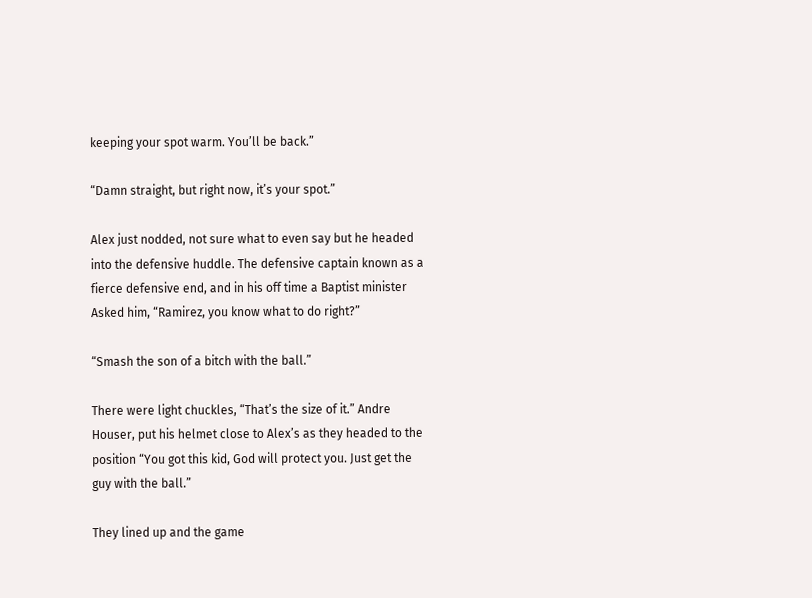keeping your spot warm. You’ll be back.”

“Damn straight, but right now, it’s your spot.”

Alex just nodded, not sure what to even say but he headed into the defensive huddle. The defensive captain known as a fierce defensive end, and in his off time a Baptist minister Asked him, “Ramirez, you know what to do right?”

“Smash the son of a bitch with the ball.”

There were light chuckles, “That’s the size of it.” Andre Houser, put his helmet close to Alex’s as they headed to the position “You got this kid, God will protect you. Just get the guy with the ball.”

They lined up and the game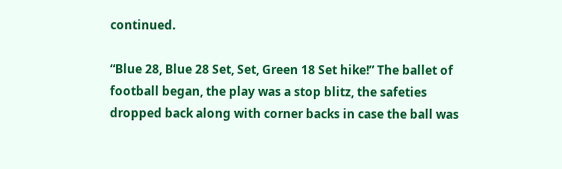continued.

“Blue 28, Blue 28 Set, Set, Green 18 Set hike!” The ballet of football began, the play was a stop blitz, the safeties dropped back along with corner backs in case the ball was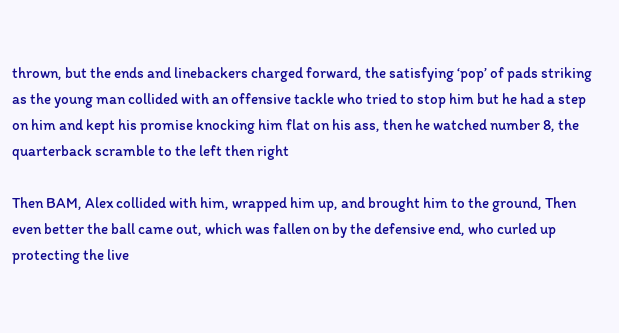thrown, but the ends and linebackers charged forward, the satisfying ‘pop’ of pads striking as the young man collided with an offensive tackle who tried to stop him but he had a step on him and kept his promise knocking him flat on his ass, then he watched number 8, the quarterback scramble to the left then right

Then BAM, Alex collided with him, wrapped him up, and brought him to the ground, Then even better the ball came out, which was fallen on by the defensive end, who curled up protecting the live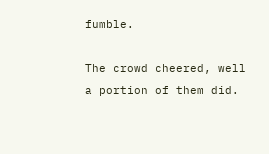fumble.

The crowd cheered, well a portion of them did.